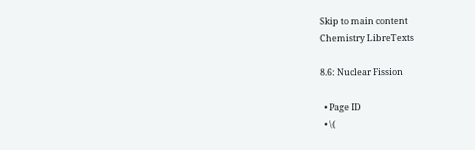Skip to main content
Chemistry LibreTexts

8.6: Nuclear Fission

  • Page ID
  • \(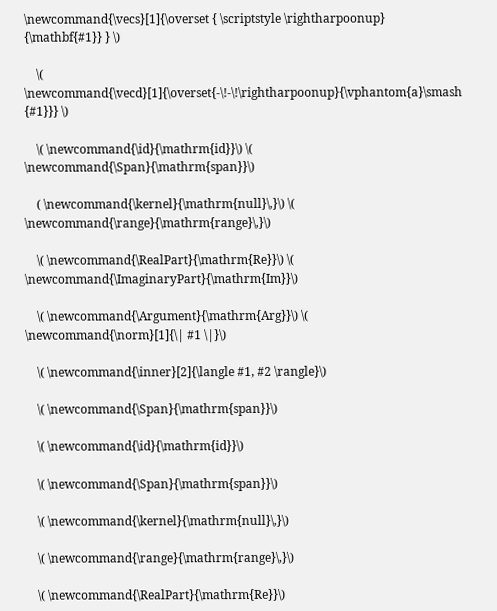\newcommand{\vecs}[1]{\overset { \scriptstyle \rightharpoonup} {\mathbf{#1}} } \)

    \( \newcommand{\vecd}[1]{\overset{-\!-\!\rightharpoonup}{\vphantom{a}\smash {#1}}} \)

    \( \newcommand{\id}{\mathrm{id}}\) \( \newcommand{\Span}{\mathrm{span}}\)

    ( \newcommand{\kernel}{\mathrm{null}\,}\) \( \newcommand{\range}{\mathrm{range}\,}\)

    \( \newcommand{\RealPart}{\mathrm{Re}}\) \( \newcommand{\ImaginaryPart}{\mathrm{Im}}\)

    \( \newcommand{\Argument}{\mathrm{Arg}}\) \( \newcommand{\norm}[1]{\| #1 \|}\)

    \( \newcommand{\inner}[2]{\langle #1, #2 \rangle}\)

    \( \newcommand{\Span}{\mathrm{span}}\)

    \( \newcommand{\id}{\mathrm{id}}\)

    \( \newcommand{\Span}{\mathrm{span}}\)

    \( \newcommand{\kernel}{\mathrm{null}\,}\)

    \( \newcommand{\range}{\mathrm{range}\,}\)

    \( \newcommand{\RealPart}{\mathrm{Re}}\)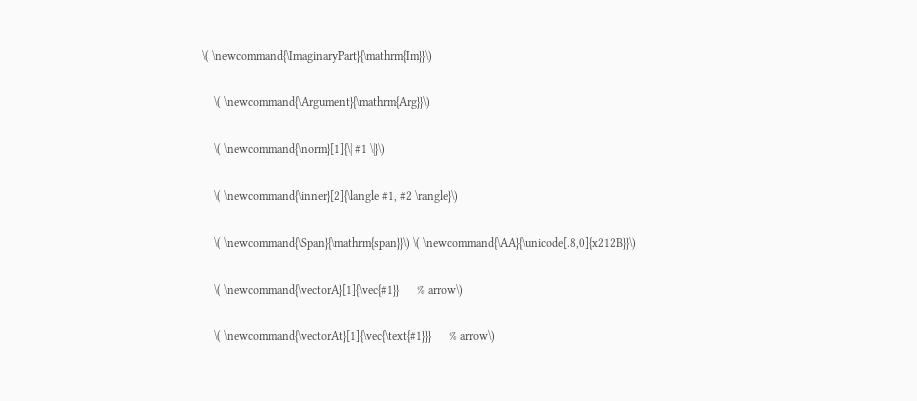\( \newcommand{\ImaginaryPart}{\mathrm{Im}}\)

    \( \newcommand{\Argument}{\mathrm{Arg}}\)

    \( \newcommand{\norm}[1]{\| #1 \|}\)

    \( \newcommand{\inner}[2]{\langle #1, #2 \rangle}\)

    \( \newcommand{\Span}{\mathrm{span}}\) \( \newcommand{\AA}{\unicode[.8,0]{x212B}}\)

    \( \newcommand{\vectorA}[1]{\vec{#1}}      % arrow\)

    \( \newcommand{\vectorAt}[1]{\vec{\text{#1}}}      % arrow\)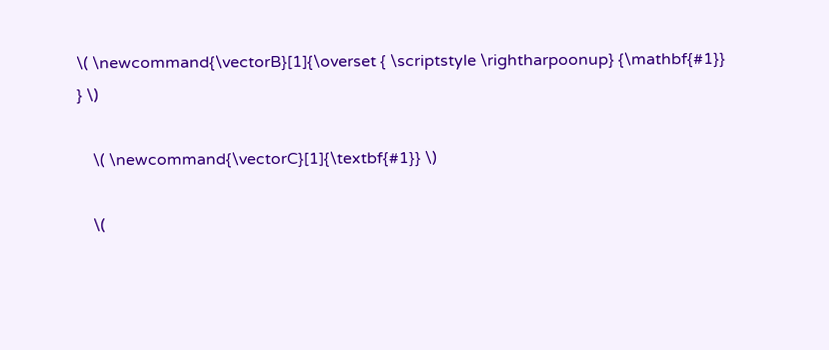\( \newcommand{\vectorB}[1]{\overset { \scriptstyle \rightharpoonup} {\mathbf{#1}} } \)

    \( \newcommand{\vectorC}[1]{\textbf{#1}} \)

    \(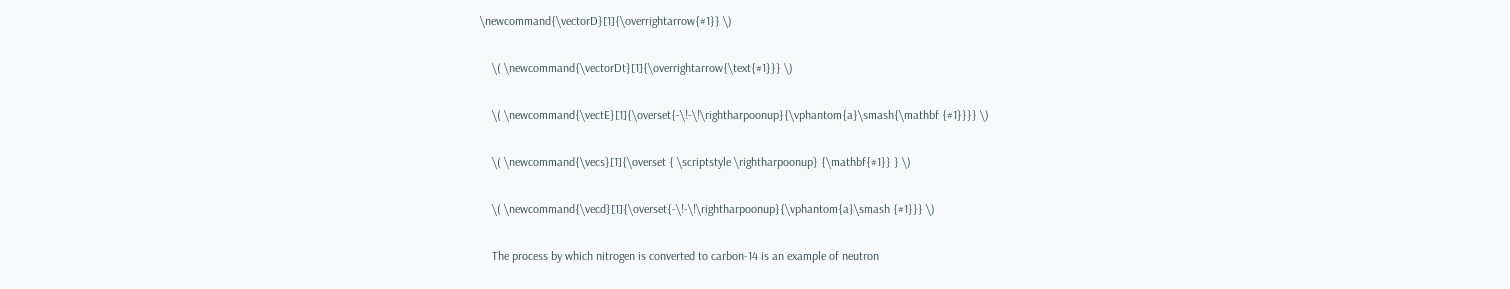\newcommand{\vectorD}[1]{\overrightarrow{#1}} \)

    \( \newcommand{\vectorDt}[1]{\overrightarrow{\text{#1}}} \)

    \( \newcommand{\vectE}[1]{\overset{-\!-\!\rightharpoonup}{\vphantom{a}\smash{\mathbf {#1}}}} \)

    \( \newcommand{\vecs}[1]{\overset { \scriptstyle \rightharpoonup} {\mathbf{#1}} } \)

    \( \newcommand{\vecd}[1]{\overset{-\!-\!\rightharpoonup}{\vphantom{a}\smash {#1}}} \)

    The process by which nitrogen is converted to carbon-14 is an example of neutron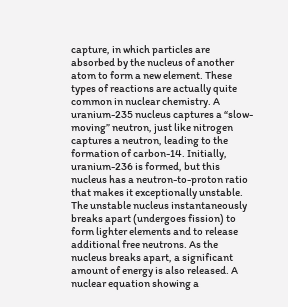capture, in which particles are absorbed by the nucleus of another atom to form a new element. These types of reactions are actually quite common in nuclear chemistry. A uranium-235 nucleus captures a “slow-moving” neutron, just like nitrogen captures a neutron, leading to the formation of carbon-14. Initially, uranium-236 is formed, but this nucleus has a neutron-to-proton ratio that makes it exceptionally unstable. The unstable nucleus instantaneously breaks apart (undergoes fission) to form lighter elements and to release additional free neutrons. As the nucleus breaks apart, a significant amount of energy is also released. A nuclear equation showing a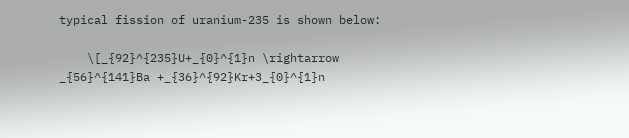typical fission of uranium-235 is shown below:

    \[_{92}^{235}U+_{0}^{1}n \rightarrow _{56}^{141}Ba +_{36}^{92}Kr+3_{0}^{1}n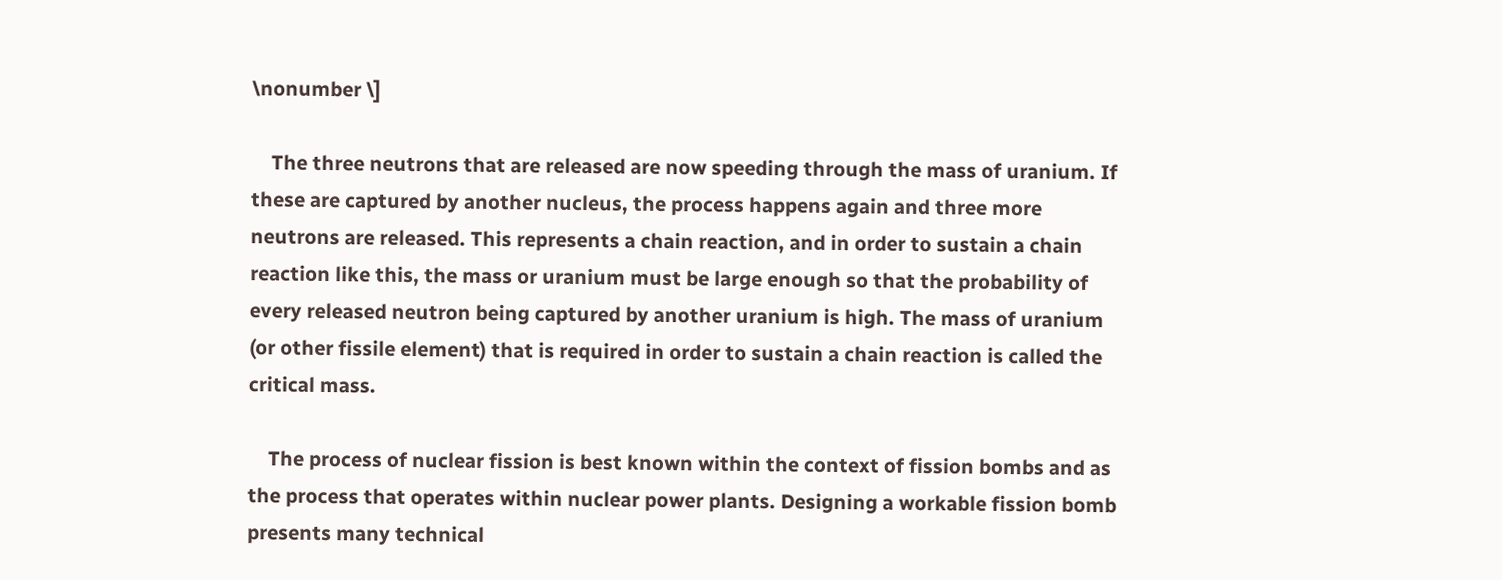\nonumber \]

    The three neutrons that are released are now speeding through the mass of uranium. If these are captured by another nucleus, the process happens again and three more neutrons are released. This represents a chain reaction, and in order to sustain a chain reaction like this, the mass or uranium must be large enough so that the probability of every released neutron being captured by another uranium is high. The mass of uranium (or other fissile element) that is required in order to sustain a chain reaction is called the critical mass.

    The process of nuclear fission is best known within the context of fission bombs and as the process that operates within nuclear power plants. Designing a workable fission bomb presents many technical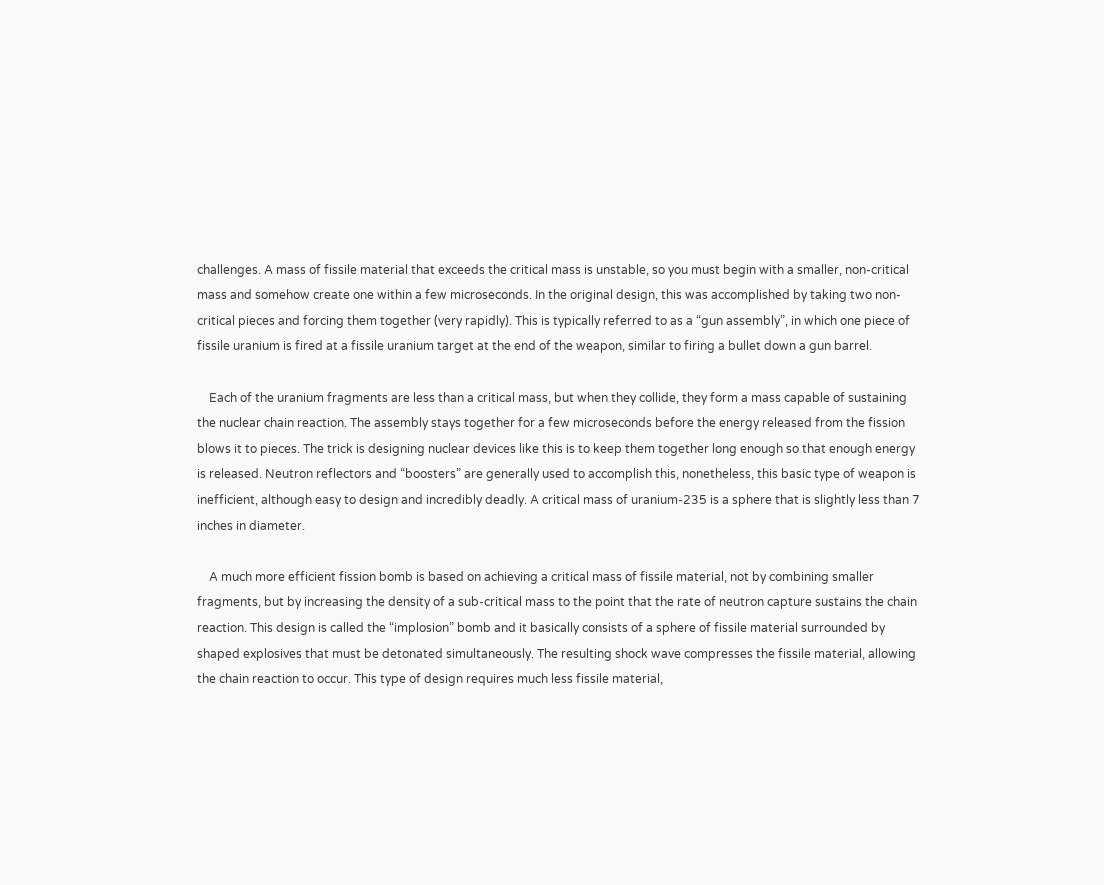challenges. A mass of fissile material that exceeds the critical mass is unstable, so you must begin with a smaller, non-critical mass and somehow create one within a few microseconds. In the original design, this was accomplished by taking two non-critical pieces and forcing them together (very rapidly). This is typically referred to as a “gun assembly”, in which one piece of fissile uranium is fired at a fissile uranium target at the end of the weapon, similar to firing a bullet down a gun barrel.

    Each of the uranium fragments are less than a critical mass, but when they collide, they form a mass capable of sustaining the nuclear chain reaction. The assembly stays together for a few microseconds before the energy released from the fission blows it to pieces. The trick is designing nuclear devices like this is to keep them together long enough so that enough energy is released. Neutron reflectors and “boosters” are generally used to accomplish this, nonetheless, this basic type of weapon is inefficient, although easy to design and incredibly deadly. A critical mass of uranium-235 is a sphere that is slightly less than 7 inches in diameter.

    A much more efficient fission bomb is based on achieving a critical mass of fissile material, not by combining smaller fragments, but by increasing the density of a sub-critical mass to the point that the rate of neutron capture sustains the chain reaction. This design is called the “implosion” bomb and it basically consists of a sphere of fissile material surrounded by shaped explosives that must be detonated simultaneously. The resulting shock wave compresses the fissile material, allowing the chain reaction to occur. This type of design requires much less fissile material,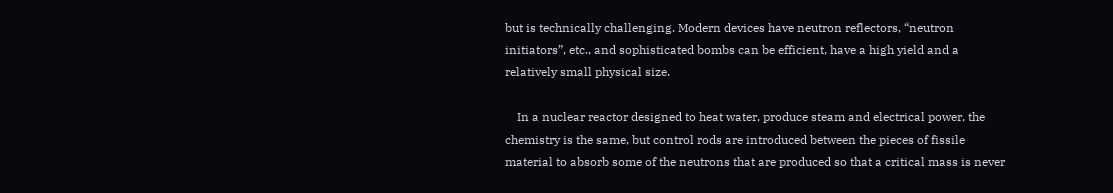but is technically challenging. Modern devices have neutron reflectors, “neutron initiators”, etc., and sophisticated bombs can be efficient, have a high yield and a relatively small physical size.

    In a nuclear reactor designed to heat water, produce steam and electrical power, the chemistry is the same, but control rods are introduced between the pieces of fissile material to absorb some of the neutrons that are produced so that a critical mass is never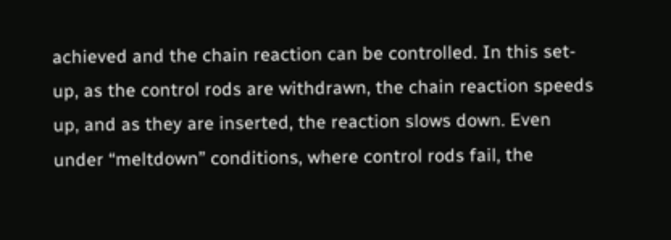achieved and the chain reaction can be controlled. In this set-up, as the control rods are withdrawn, the chain reaction speeds up, and as they are inserted, the reaction slows down. Even under “meltdown” conditions, where control rods fail, the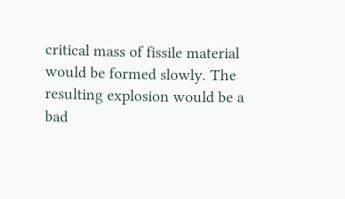critical mass of fissile material would be formed slowly. The resulting explosion would be a bad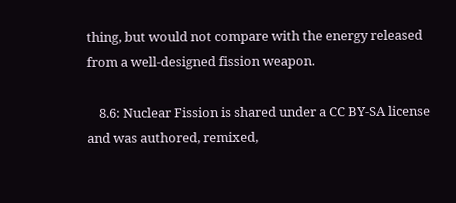thing, but would not compare with the energy released from a well-designed fission weapon.

    8.6: Nuclear Fission is shared under a CC BY-SA license and was authored, remixed,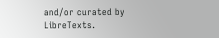and/or curated by LibreTexts.